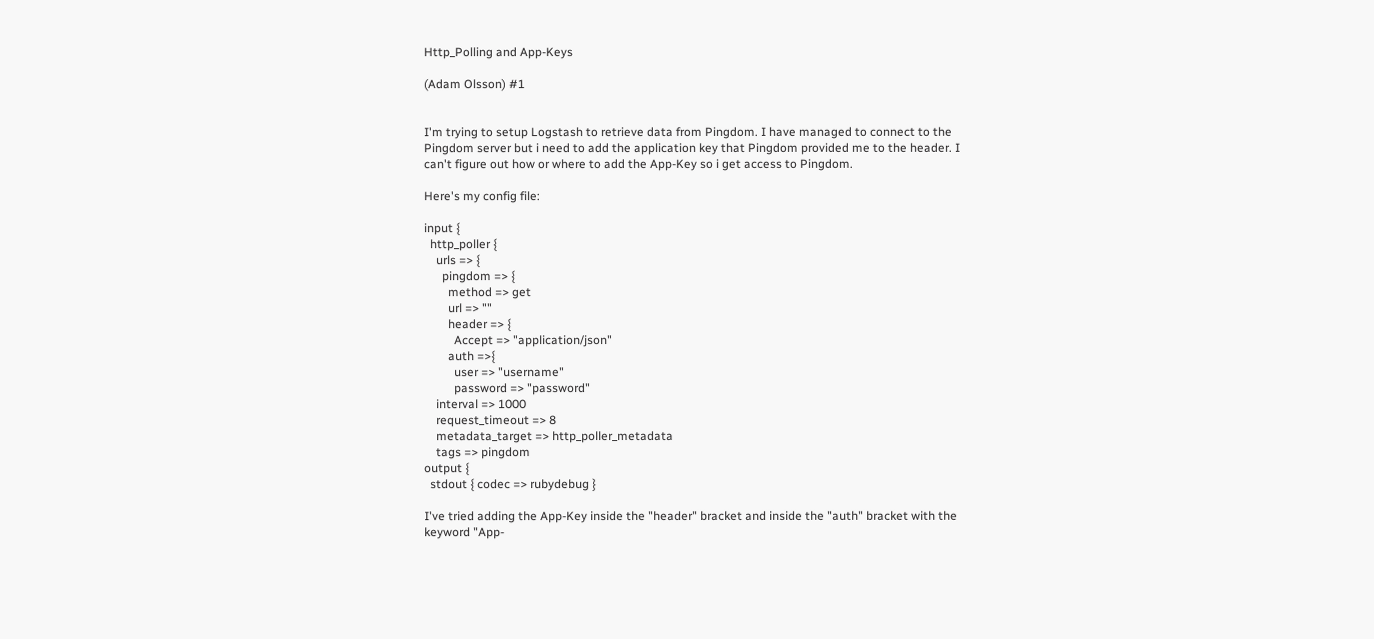Http_Polling and App-Keys

(Adam Olsson) #1


I'm trying to setup Logstash to retrieve data from Pingdom. I have managed to connect to the Pingdom server but i need to add the application key that Pingdom provided me to the header. I can't figure out how or where to add the App-Key so i get access to Pingdom.

Here's my config file:

input {
  http_poller {
    urls => {
      pingdom => {
        method => get
        url => ""
        header => {
          Accept => "application/json"
        auth =>{
          user => "username"
          password => "password"
    interval => 1000
    request_timeout => 8
    metadata_target => http_poller_metadata
    tags => pingdom
output {
  stdout { codec => rubydebug }

I've tried adding the App-Key inside the "header" bracket and inside the "auth" bracket with the keyword "App-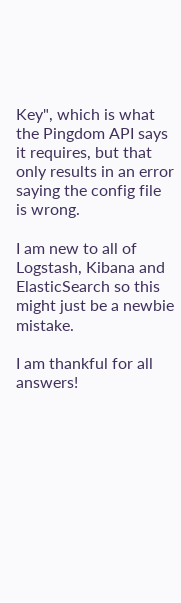Key", which is what the Pingdom API says it requires, but that only results in an error saying the config file is wrong.

I am new to all of Logstash, Kibana and ElasticSearch so this might just be a newbie mistake.

I am thankful for all answers!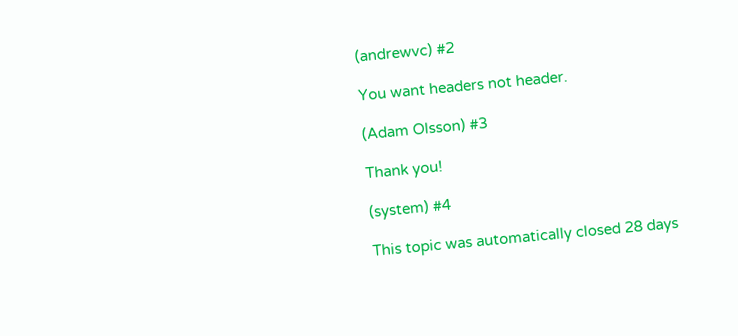(andrewvc) #2

You want headers not header.

(Adam Olsson) #3

Thank you!

(system) #4

This topic was automatically closed 28 days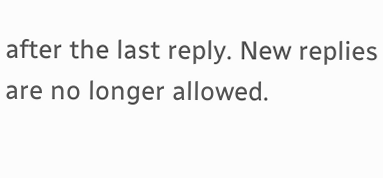after the last reply. New replies are no longer allowed.